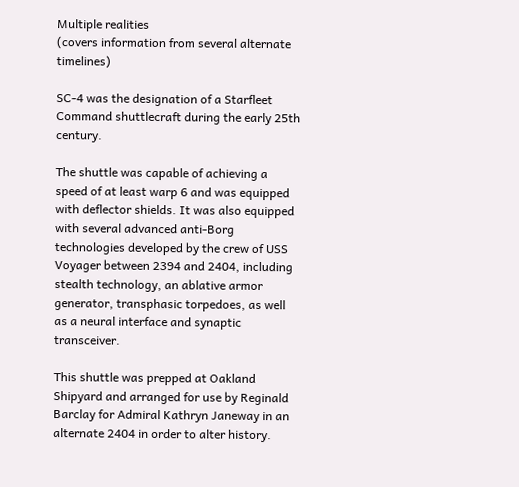Multiple realities
(covers information from several alternate timelines)

SC-4 was the designation of a Starfleet Command shuttlecraft during the early 25th century.

The shuttle was capable of achieving a speed of at least warp 6 and was equipped with deflector shields. It was also equipped with several advanced anti-Borg technologies developed by the crew of USS Voyager between 2394 and 2404, including stealth technology, an ablative armor generator, transphasic torpedoes, as well as a neural interface and synaptic transceiver.

This shuttle was prepped at Oakland Shipyard and arranged for use by Reginald Barclay for Admiral Kathryn Janeway in an alternate 2404 in order to alter history.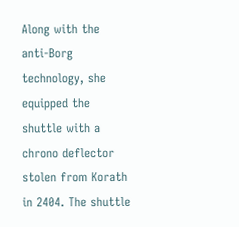Along with the anti-Borg technology, she equipped the shuttle with a chrono deflector stolen from Korath in 2404. The shuttle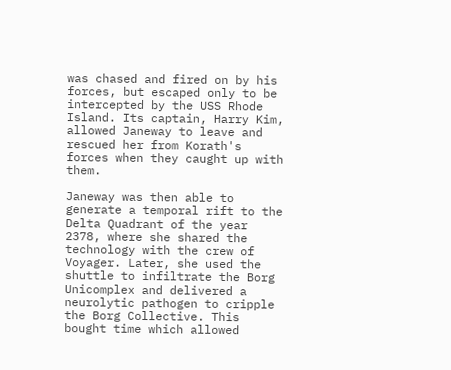was chased and fired on by his forces, but escaped only to be intercepted by the USS Rhode Island. Its captain, Harry Kim, allowed Janeway to leave and rescued her from Korath's forces when they caught up with them.

Janeway was then able to generate a temporal rift to the Delta Quadrant of the year 2378, where she shared the technology with the crew of Voyager. Later, she used the shuttle to infiltrate the Borg Unicomplex and delivered a neurolytic pathogen to cripple the Borg Collective. This bought time which allowed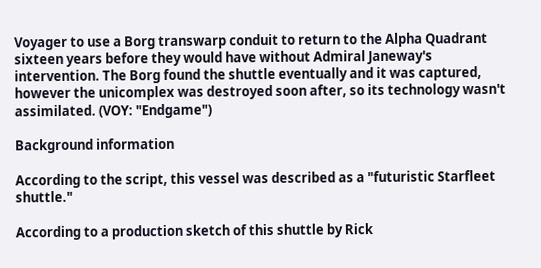Voyager to use a Borg transwarp conduit to return to the Alpha Quadrant sixteen years before they would have without Admiral Janeway's intervention. The Borg found the shuttle eventually and it was captured, however the unicomplex was destroyed soon after, so its technology wasn't assimilated. (VOY: "Endgame")

Background information

According to the script, this vessel was described as a "futuristic Starfleet shuttle."

According to a production sketch of this shuttle by Rick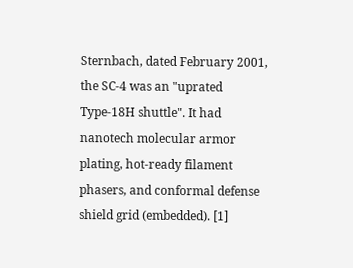Sternbach, dated February 2001, the SC-4 was an "uprated Type-18H shuttle". It had nanotech molecular armor plating, hot-ready filament phasers, and conformal defense shield grid (embedded). [1]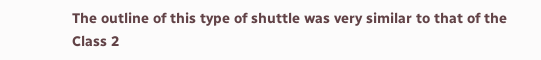The outline of this type of shuttle was very similar to that of the Class 2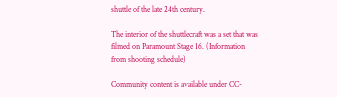shuttle of the late 24th century.

The interior of the shuttlecraft was a set that was filmed on Paramount Stage 16. (Information from shooting schedule)

Community content is available under CC-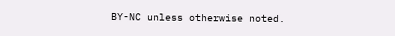BY-NC unless otherwise noted.